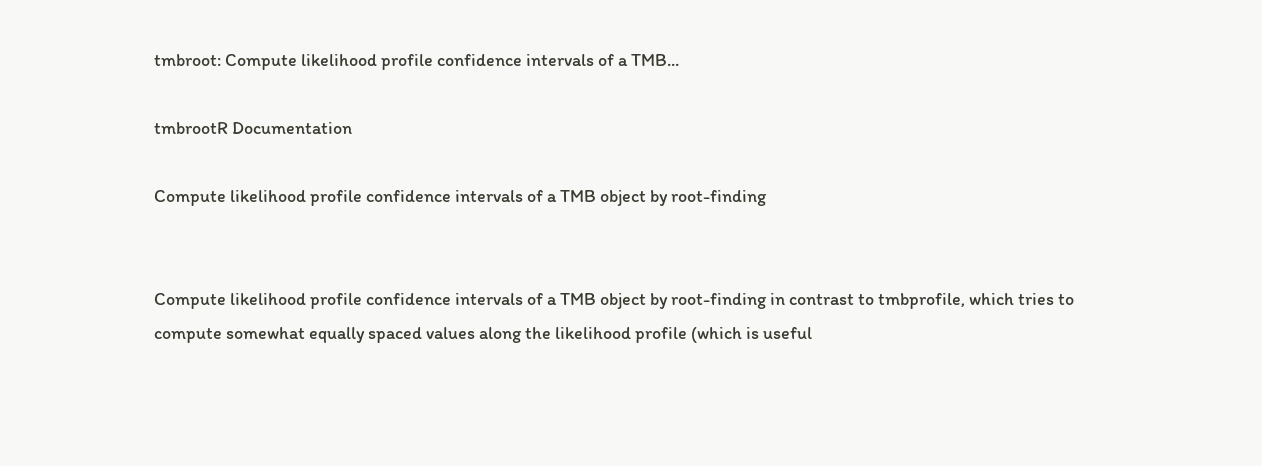tmbroot: Compute likelihood profile confidence intervals of a TMB...

tmbrootR Documentation

Compute likelihood profile confidence intervals of a TMB object by root-finding


Compute likelihood profile confidence intervals of a TMB object by root-finding in contrast to tmbprofile, which tries to compute somewhat equally spaced values along the likelihood profile (which is useful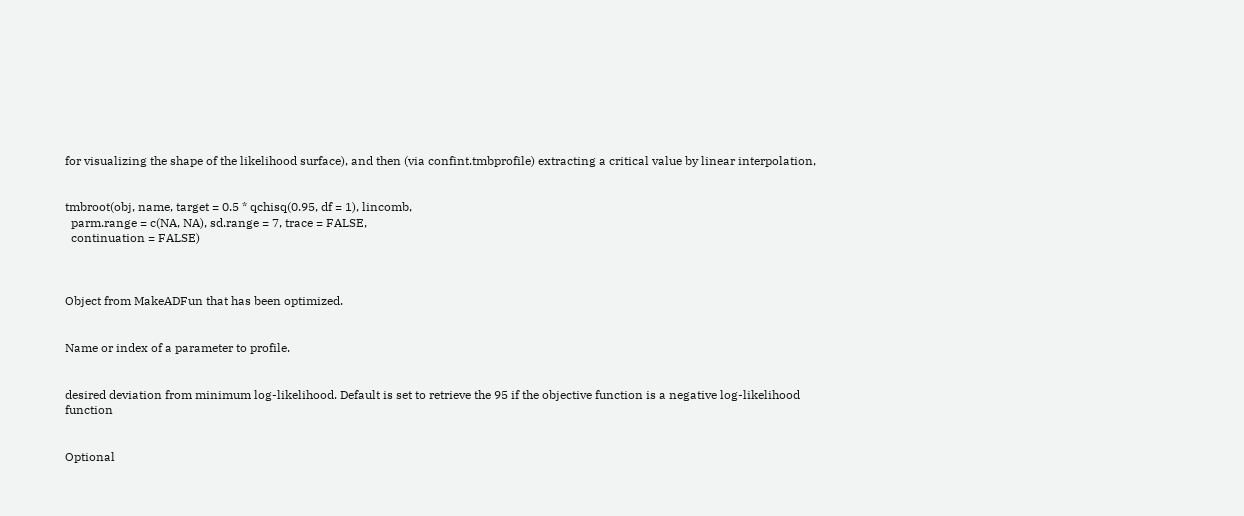for visualizing the shape of the likelihood surface), and then (via confint.tmbprofile) extracting a critical value by linear interpolation,


tmbroot(obj, name, target = 0.5 * qchisq(0.95, df = 1), lincomb,
  parm.range = c(NA, NA), sd.range = 7, trace = FALSE,
  continuation = FALSE)



Object from MakeADFun that has been optimized.


Name or index of a parameter to profile.


desired deviation from minimum log-likelihood. Default is set to retrieve the 95 if the objective function is a negative log-likelihood function


Optional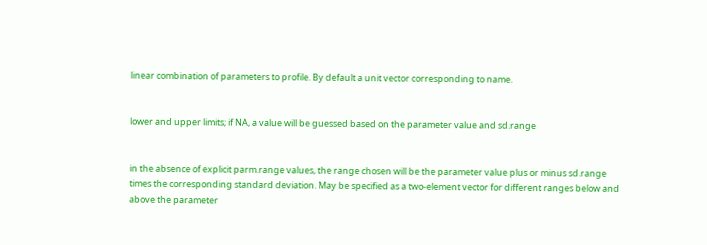linear combination of parameters to profile. By default a unit vector corresponding to name.


lower and upper limits; if NA, a value will be guessed based on the parameter value and sd.range


in the absence of explicit parm.range values, the range chosen will be the parameter value plus or minus sd.range times the corresponding standard deviation. May be specified as a two-element vector for different ranges below and above the parameter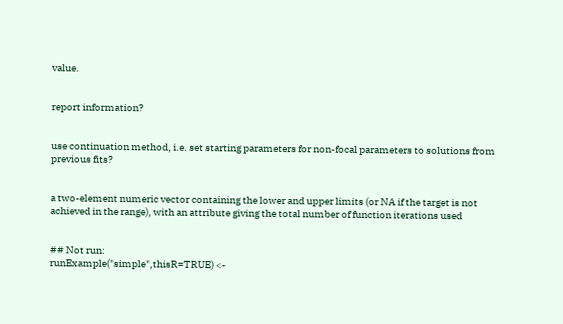value.


report information?


use continuation method, i.e. set starting parameters for non-focal parameters to solutions from previous fits?


a two-element numeric vector containing the lower and upper limits (or NA if the target is not achieved in the range), with an attribute giving the total number of function iterations used


## Not run:
runExample("simple",thisR=TRUE) <-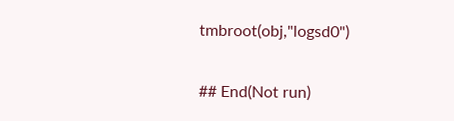tmbroot(obj,"logsd0")

## End(Not run)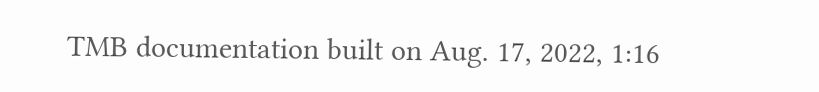TMB documentation built on Aug. 17, 2022, 1:16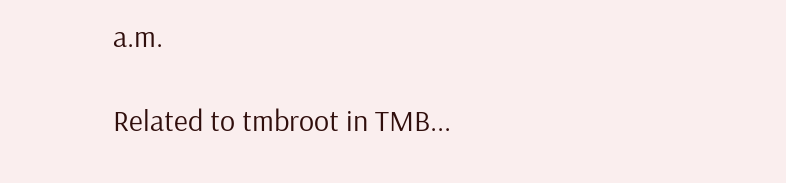a.m.

Related to tmbroot in TMB...